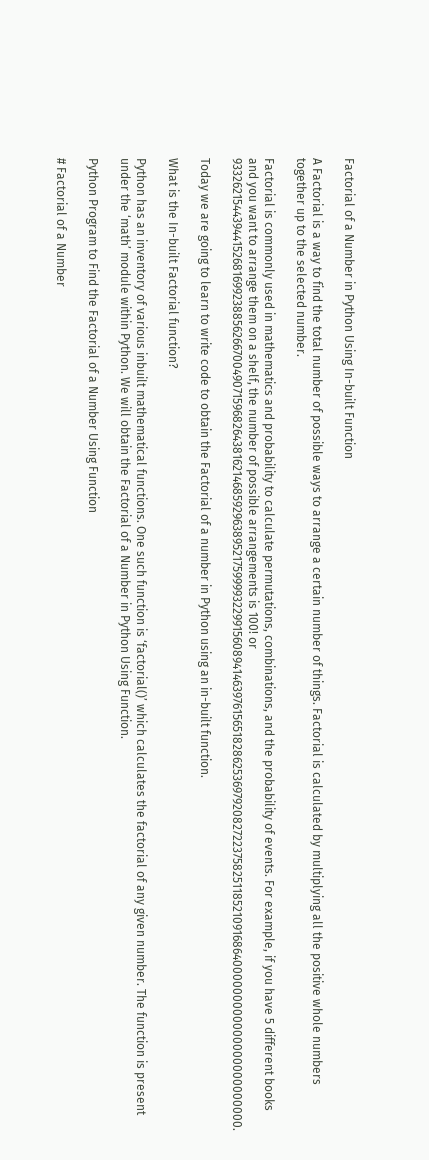Factorial of a Number in Python Using In-built Function

A Factorial is a way to find the total number of possible ways to arrange a certain number of things. Factorial is calculated by multiplying all the positive whole numbers together up to the selected number.

Factorial is commonly used in mathematics and probability to calculate permutations, combinations, and the probability of events. For example, if you have 5 different books and you want to arrange them on a shelf, the number of possible arrangements is 100! or 93326215443944152681699238856266700490715968264381621468592963895217599993229915608941463976156518286253697920827223758251185210916864000000000000000000000000.

Today we are going to learn to write code to obtain the Factorial of a number in Python using an in-built function.

What is the In-built Factorial function?

Python has an inventory of various inbuilt mathematical functions. One such function is ‘factorial()’ which calculates the factorial of any given number. The function is present under the ‘math’ module within Python. We will obtain the Factorial of a Number in Python Using Function.

Python Program to Find the Factorial of a Number Using Function

# Factorial of a Number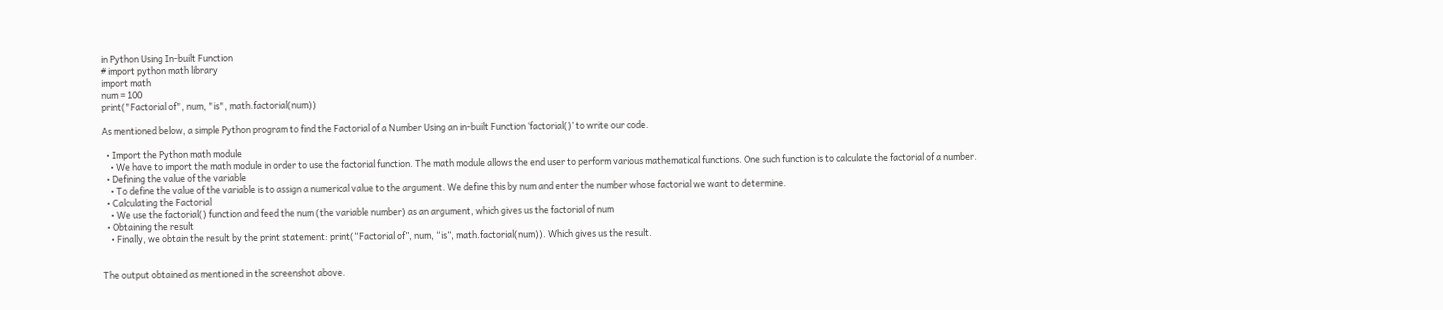in Python Using In-built Function
# import python math library
import math
num = 100
print("Factorial of", num, "is", math.factorial(num))

As mentioned below, a simple Python program to find the Factorial of a Number Using an in-built Function ‘factorial()’ to write our code.

  • Import the Python math module
    • We have to import the math module in order to use the factorial function. The math module allows the end user to perform various mathematical functions. One such function is to calculate the factorial of a number.
  • Defining the value of the variable
    • To define the value of the variable is to assign a numerical value to the argument. We define this by num and enter the number whose factorial we want to determine.
  • Calculating the Factorial
    • We use the factorial() function and feed the num (the variable number) as an argument, which gives us the factorial of num
  • Obtaining the result
    • Finally, we obtain the result by the print statement: print(“Factorial of”, num, “is”, math.factorial(num)). Which gives us the result.


The output obtained as mentioned in the screenshot above.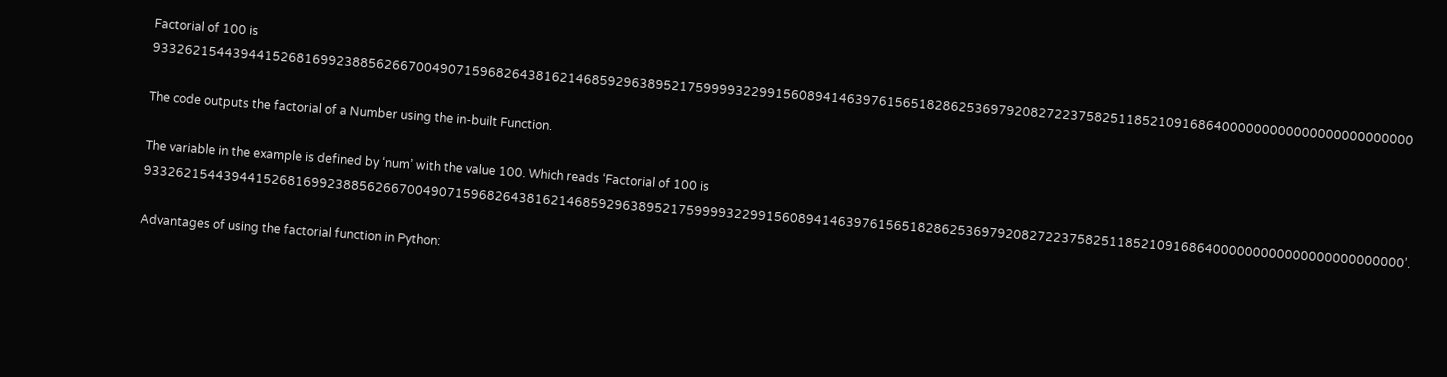Factorial of 100 is 93326215443944152681699238856266700490715968264381621468592963895217599993229915608941463976156518286253697920827223758251185210916864000000000000000000000000

The code outputs the factorial of a Number using the in-built Function.

The variable in the example is defined by ‘num’ with the value 100. Which reads ‘Factorial of 100 is 93326215443944152681699238856266700490715968264381621468592963895217599993229915608941463976156518286253697920827223758251185210916864000000000000000000000000’.

Advantages of using the factorial function in Python: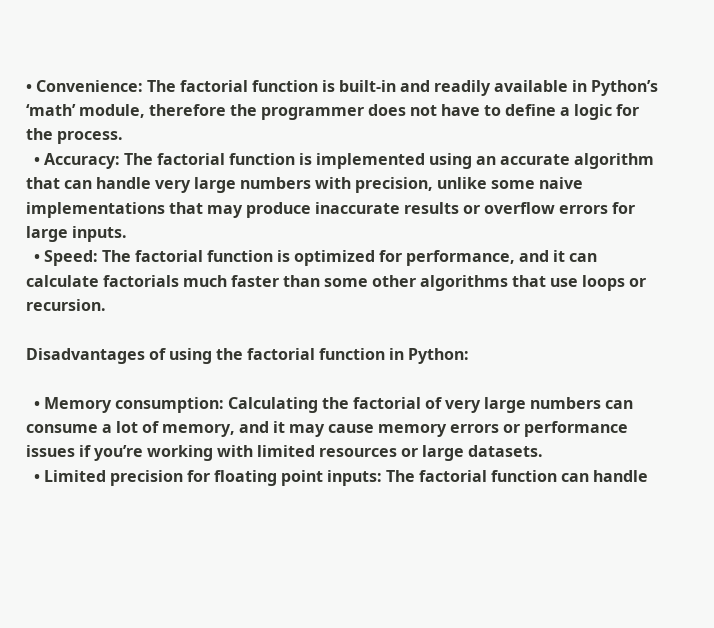• Convenience: The factorial function is built-in and readily available in Python’s ‘math’ module, therefore the programmer does not have to define a logic for the process.
  • Accuracy: The factorial function is implemented using an accurate algorithm that can handle very large numbers with precision, unlike some naive implementations that may produce inaccurate results or overflow errors for large inputs.
  • Speed: The factorial function is optimized for performance, and it can calculate factorials much faster than some other algorithms that use loops or recursion.

Disadvantages of using the factorial function in Python:

  • Memory consumption: Calculating the factorial of very large numbers can consume a lot of memory, and it may cause memory errors or performance issues if you’re working with limited resources or large datasets.
  • Limited precision for floating point inputs: The factorial function can handle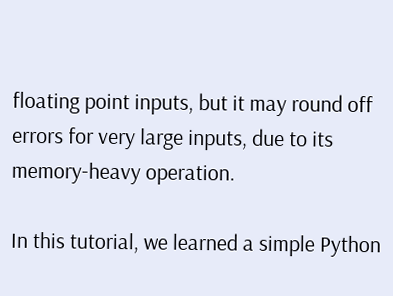floating point inputs, but it may round off errors for very large inputs, due to its memory-heavy operation.

In this tutorial, we learned a simple Python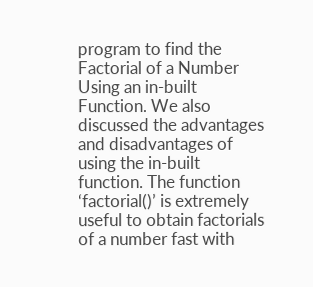program to find the Factorial of a Number Using an in-built Function. We also discussed the advantages and disadvantages of using the in-built function. The function ‘factorial()’ is extremely useful to obtain factorials of a number fast with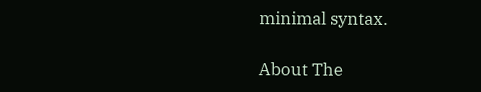minimal syntax.

About The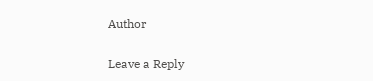Author

Leave a Reply